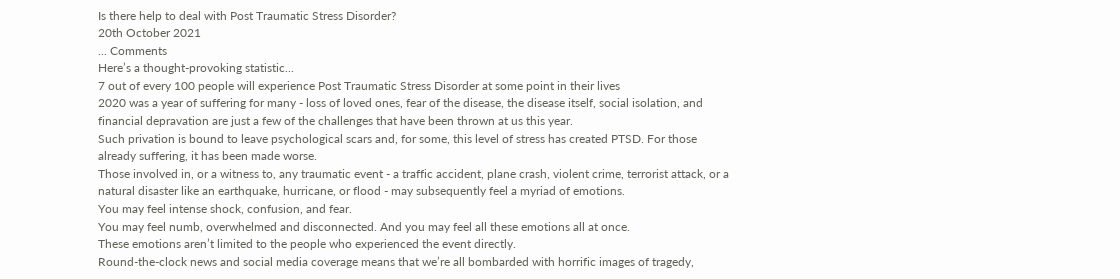Is there help to deal with Post Traumatic Stress Disorder?
20th October 2021
... Comments
Here’s a thought-provoking statistic...
7 out of every 100 people will experience Post Traumatic Stress Disorder at some point in their lives
2020 was a year of suffering for many - loss of loved ones, fear of the disease, the disease itself, social isolation, and financial depravation are just a few of the challenges that have been thrown at us this year.
Such privation is bound to leave psychological scars and, for some, this level of stress has created PTSD. For those already suffering, it has been made worse.
Those involved in, or a witness to, any traumatic event - a traffic accident, plane crash, violent crime, terrorist attack, or a natural disaster like an earthquake, hurricane, or flood - may subsequently feel a myriad of emotions.
You may feel intense shock, confusion, and fear.
You may feel numb, overwhelmed and disconnected. And you may feel all these emotions all at once.
These emotions aren’t limited to the people who experienced the event directly.
Round-the-clock news and social media coverage means that we’re all bombarded with horrific images of tragedy,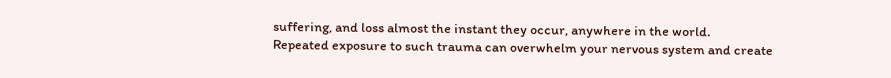suffering, and loss almost the instant they occur, anywhere in the world.
Repeated exposure to such trauma can overwhelm your nervous system and create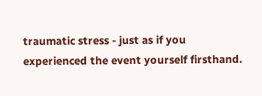traumatic stress - just as if you experienced the event yourself firsthand.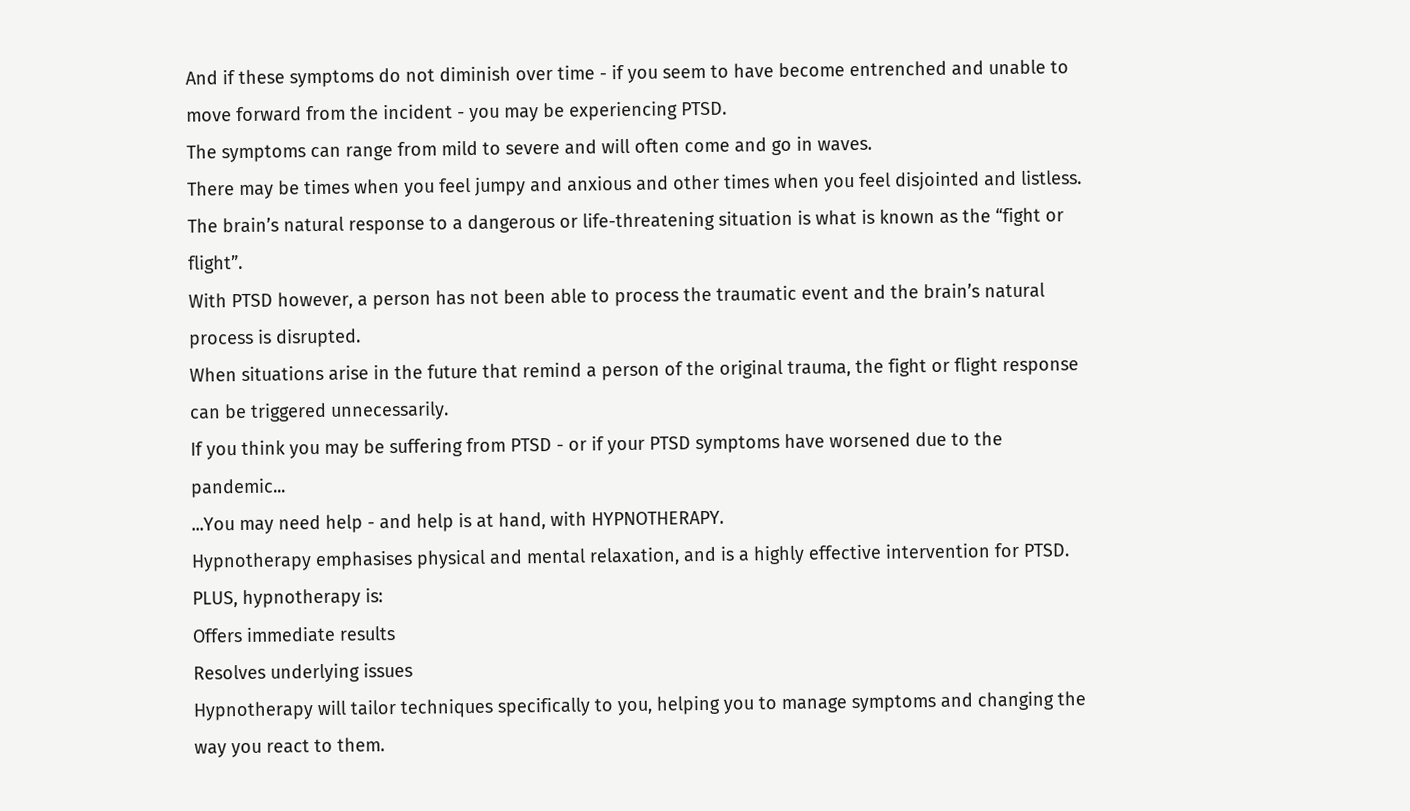And if these symptoms do not diminish over time - if you seem to have become entrenched and unable to move forward from the incident - you may be experiencing PTSD.
The symptoms can range from mild to severe and will often come and go in waves.
There may be times when you feel jumpy and anxious and other times when you feel disjointed and listless.
The brain’s natural response to a dangerous or life-threatening situation is what is known as the “fight or flight”.
With PTSD however, a person has not been able to process the traumatic event and the brain’s natural process is disrupted.
When situations arise in the future that remind a person of the original trauma, the fight or flight response can be triggered unnecessarily.
If you think you may be suffering from PTSD - or if your PTSD symptoms have worsened due to the pandemic...
...You may need help - and help is at hand, with HYPNOTHERAPY.
Hypnotherapy emphasises physical and mental relaxation, and is a highly effective intervention for PTSD.
PLUS, hypnotherapy is:
Offers immediate results
Resolves underlying issues
Hypnotherapy will tailor techniques specifically to you, helping you to manage symptoms and changing the way you react to them.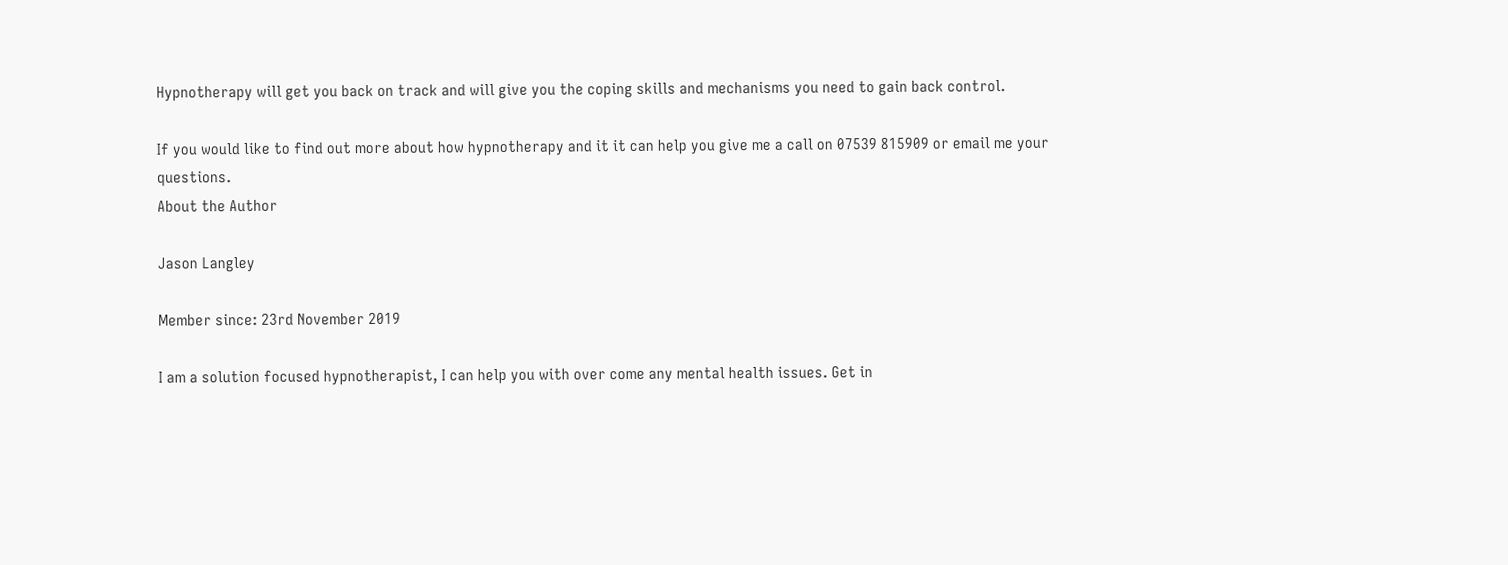Hypnotherapy will get you back on track and will give you the coping skills and mechanisms you need to gain back control.

If you would like to find out more about how hypnotherapy and it it can help you give me a call on 07539 815909 or email me your questions.
About the Author

Jason Langley

Member since: 23rd November 2019

I am a solution focused hypnotherapist, I can help you with over come any mental health issues. Get in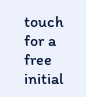touch for a free initial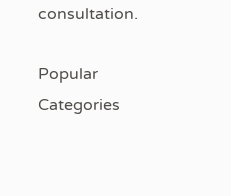consultation.

Popular Categories